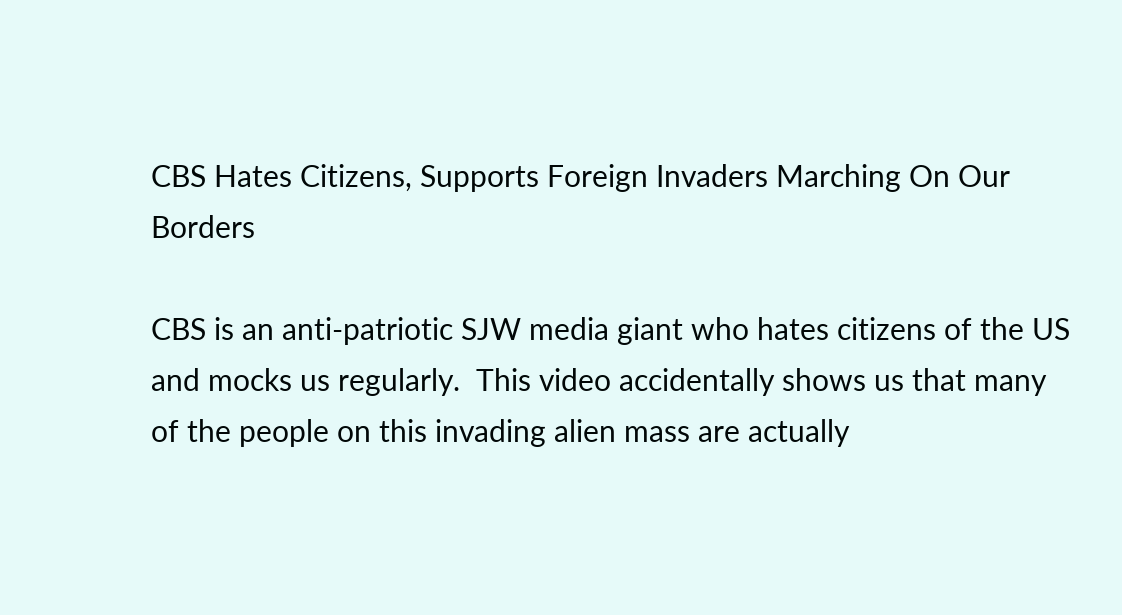CBS Hates Citizens, Supports Foreign Invaders Marching On Our Borders

CBS is an anti-patriotic SJW media giant who hates citizens of the US and mocks us regularly.  This video accidentally shows us that many of the people on this invading alien mass are actually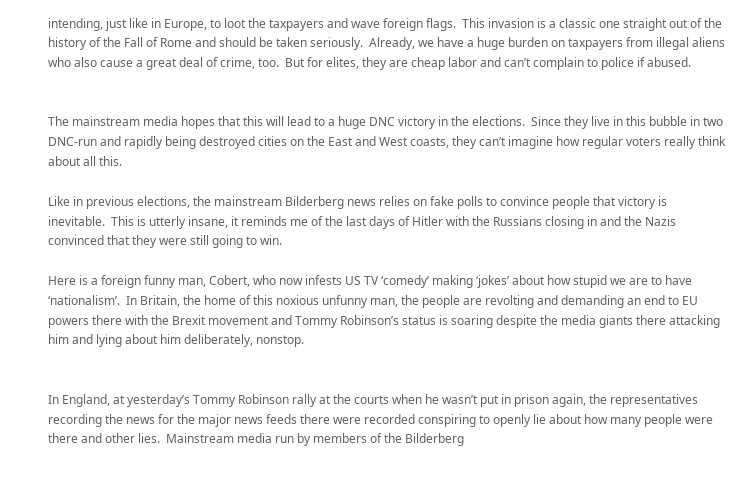intending, just like in Europe, to loot the taxpayers and wave foreign flags.  This invasion is a classic one straight out of the history of the Fall of Rome and should be taken seriously.  Already, we have a huge burden on taxpayers from illegal aliens who also cause a great deal of crime, too.  But for elites, they are cheap labor and can’t complain to police if abused.


The mainstream media hopes that this will lead to a huge DNC victory in the elections.  Since they live in this bubble in two DNC-run and rapidly being destroyed cities on the East and West coasts, they can’t imagine how regular voters really think about all this.

Like in previous elections, the mainstream Bilderberg news relies on fake polls to convince people that victory is inevitable.  This is utterly insane, it reminds me of the last days of Hitler with the Russians closing in and the Nazis convinced that they were still going to win.

Here is a foreign funny man, Cobert, who now infests US TV ‘comedy’ making ‘jokes’ about how stupid we are to have ‘nationalism’.  In Britain, the home of this noxious unfunny man, the people are revolting and demanding an end to EU powers there with the Brexit movement and Tommy Robinson’s status is soaring despite the media giants there attacking him and lying about him deliberately, nonstop.


In England, at yesterday’s Tommy Robinson rally at the courts when he wasn’t put in prison again, the representatives recording the news for the major news feeds there were recorded conspiring to openly lie about how many people were there and other lies.  Mainstream media run by members of the Bilderberg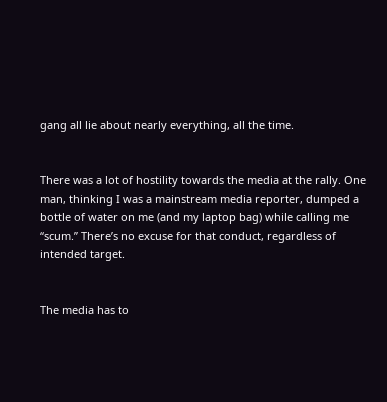gang all lie about nearly everything, all the time.


There was a lot of hostility towards the media at the rally. One man, thinking I was a mainstream media reporter, dumped a bottle of water on me (and my laptop bag) while calling me “scum.” There’s no excuse for that conduct, regardless of intended target.


The media has to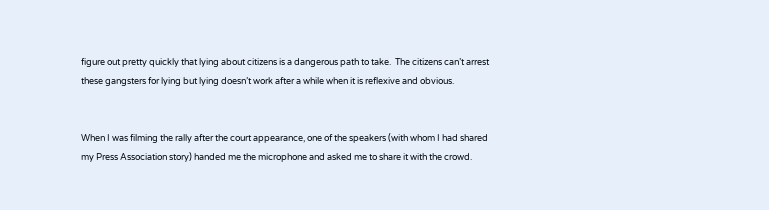figure out pretty quickly that lying about citizens is a dangerous path to take.  The citizens can’t arrest these gangsters for lying but lying doesn’t work after a while when it is reflexive and obvious.


When I was filming the rally after the court appearance, one of the speakers (with whom I had shared my Press Association story) handed me the microphone and asked me to share it with the crowd.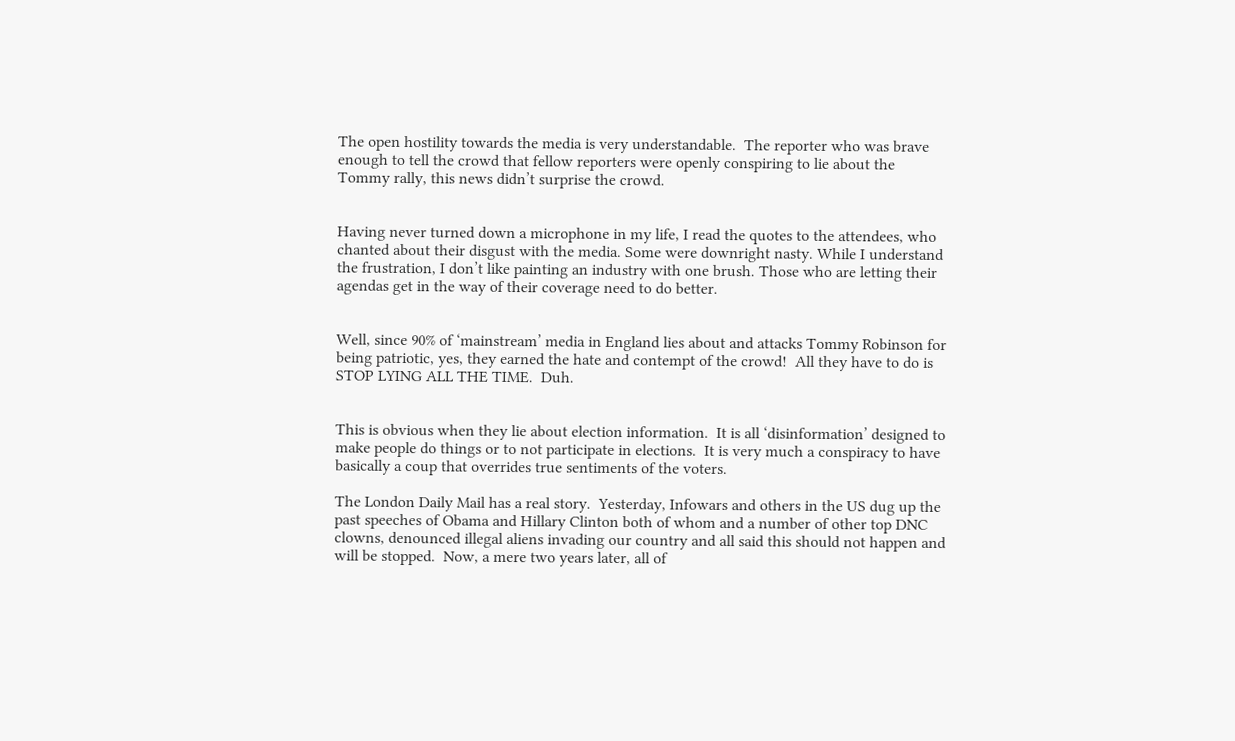The open hostility towards the media is very understandable.  The reporter who was brave enough to tell the crowd that fellow reporters were openly conspiring to lie about the Tommy rally, this news didn’t surprise the crowd.


Having never turned down a microphone in my life, I read the quotes to the attendees, who chanted about their disgust with the media. Some were downright nasty. While I understand the frustration, I don’t like painting an industry with one brush. Those who are letting their agendas get in the way of their coverage need to do better.


Well, since 90% of ‘mainstream’ media in England lies about and attacks Tommy Robinson for being patriotic, yes, they earned the hate and contempt of the crowd!  All they have to do is STOP LYING ALL THE TIME.  Duh.


This is obvious when they lie about election information.  It is all ‘disinformation’ designed to make people do things or to not participate in elections.  It is very much a conspiracy to have basically a coup that overrides true sentiments of the voters.

The London Daily Mail has a real story.  Yesterday, Infowars and others in the US dug up the past speeches of Obama and Hillary Clinton both of whom and a number of other top DNC clowns, denounced illegal aliens invading our country and all said this should not happen and will be stopped.  Now, a mere two years later, all of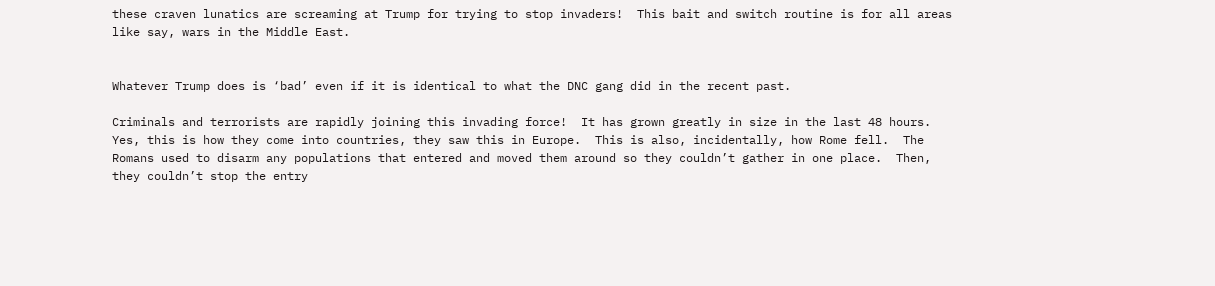these craven lunatics are screaming at Trump for trying to stop invaders!  This bait and switch routine is for all areas like say, wars in the Middle East.


Whatever Trump does is ‘bad’ even if it is identical to what the DNC gang did in the recent past.

Criminals and terrorists are rapidly joining this invading force!  It has grown greatly in size in the last 48 hours.  Yes, this is how they come into countries, they saw this in Europe.  This is also, incidentally, how Rome fell.  The Romans used to disarm any populations that entered and moved them around so they couldn’t gather in one place.  Then, they couldn’t stop the entry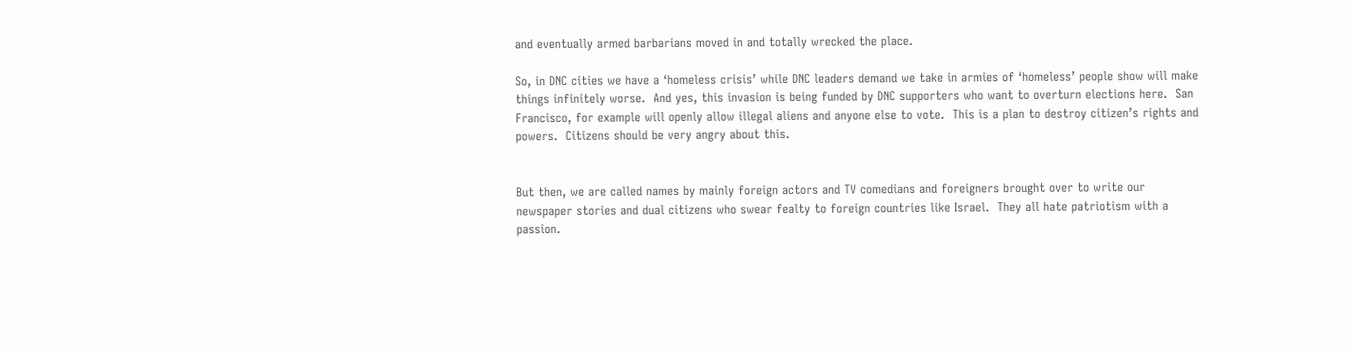and eventually armed barbarians moved in and totally wrecked the place.

So, in DNC cities we have a ‘homeless crisis’ while DNC leaders demand we take in armies of ‘homeless’ people show will make things infinitely worse.  And yes, this invasion is being funded by DNC supporters who want to overturn elections here.  San Francisco, for example will openly allow illegal aliens and anyone else to vote.  This is a plan to destroy citizen’s rights and powers.  Citizens should be very angry about this.


But then, we are called names by mainly foreign actors and TV comedians and foreigners brought over to write our newspaper stories and dual citizens who swear fealty to foreign countries like Israel.  They all hate patriotism with a passion.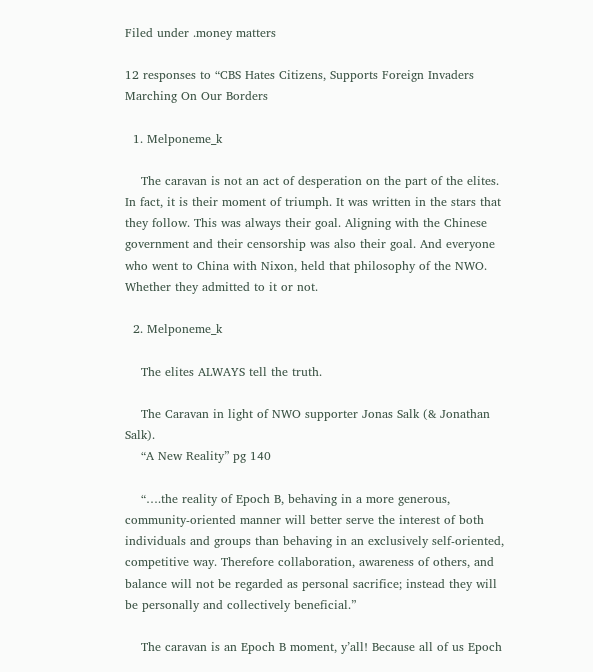Filed under .money matters

12 responses to “CBS Hates Citizens, Supports Foreign Invaders Marching On Our Borders

  1. Melponeme_k

    The caravan is not an act of desperation on the part of the elites. In fact, it is their moment of triumph. It was written in the stars that they follow. This was always their goal. Aligning with the Chinese government and their censorship was also their goal. And everyone who went to China with Nixon, held that philosophy of the NWO. Whether they admitted to it or not.

  2. Melponeme_k

    The elites ALWAYS tell the truth.

    The Caravan in light of NWO supporter Jonas Salk (& Jonathan Salk).
    “A New Reality” pg 140

    “….the reality of Epoch B, behaving in a more generous, community-oriented manner will better serve the interest of both individuals and groups than behaving in an exclusively self-oriented, competitive way. Therefore collaboration, awareness of others, and balance will not be regarded as personal sacrifice; instead they will be personally and collectively beneficial.”

    The caravan is an Epoch B moment, y’all! Because all of us Epoch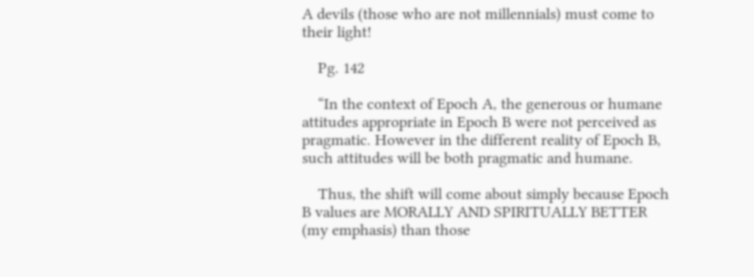A devils (those who are not millennials) must come to their light!

    Pg. 142

    “In the context of Epoch A, the generous or humane attitudes appropriate in Epoch B were not perceived as pragmatic. However in the different reality of Epoch B, such attitudes will be both pragmatic and humane.

    Thus, the shift will come about simply because Epoch B values are MORALLY AND SPIRITUALLY BETTER (my emphasis) than those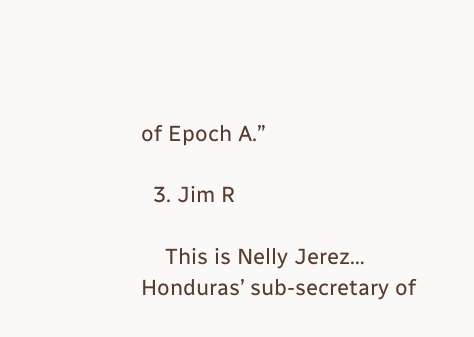of Epoch A.”

  3. Jim R

    This is Nelly Jerez… Honduras’ sub-secretary of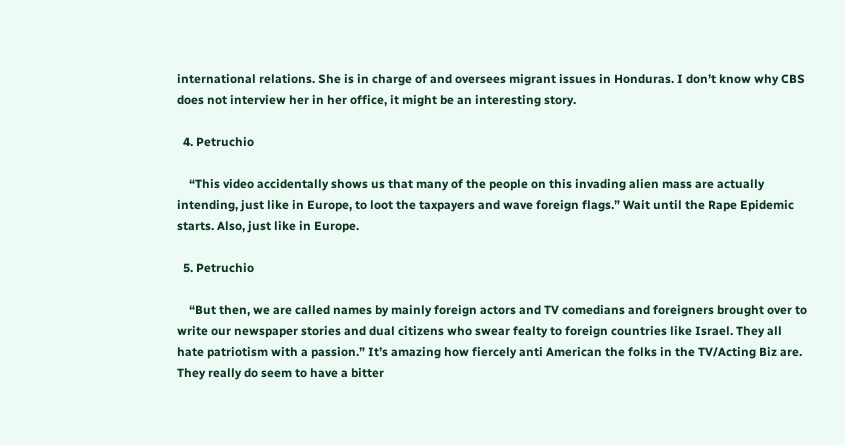international relations. She is in charge of and oversees migrant issues in Honduras. I don’t know why CBS does not interview her in her office, it might be an interesting story.

  4. Petruchio

    “This video accidentally shows us that many of the people on this invading alien mass are actually intending, just like in Europe, to loot the taxpayers and wave foreign flags.” Wait until the Rape Epidemic starts. Also, just like in Europe.

  5. Petruchio

    “But then, we are called names by mainly foreign actors and TV comedians and foreigners brought over to write our newspaper stories and dual citizens who swear fealty to foreign countries like Israel. They all hate patriotism with a passion.” It’s amazing how fiercely anti American the folks in the TV/Acting Biz are. They really do seem to have a bitter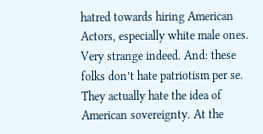hatred towards hiring American Actors, especially white male ones. Very strange indeed. And: these folks don’t hate patriotism per se. They actually hate the idea of American sovereignty. At the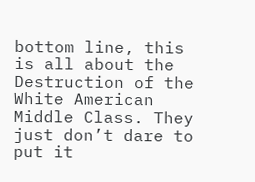bottom line, this is all about the Destruction of the White American Middle Class. They just don’t dare to put it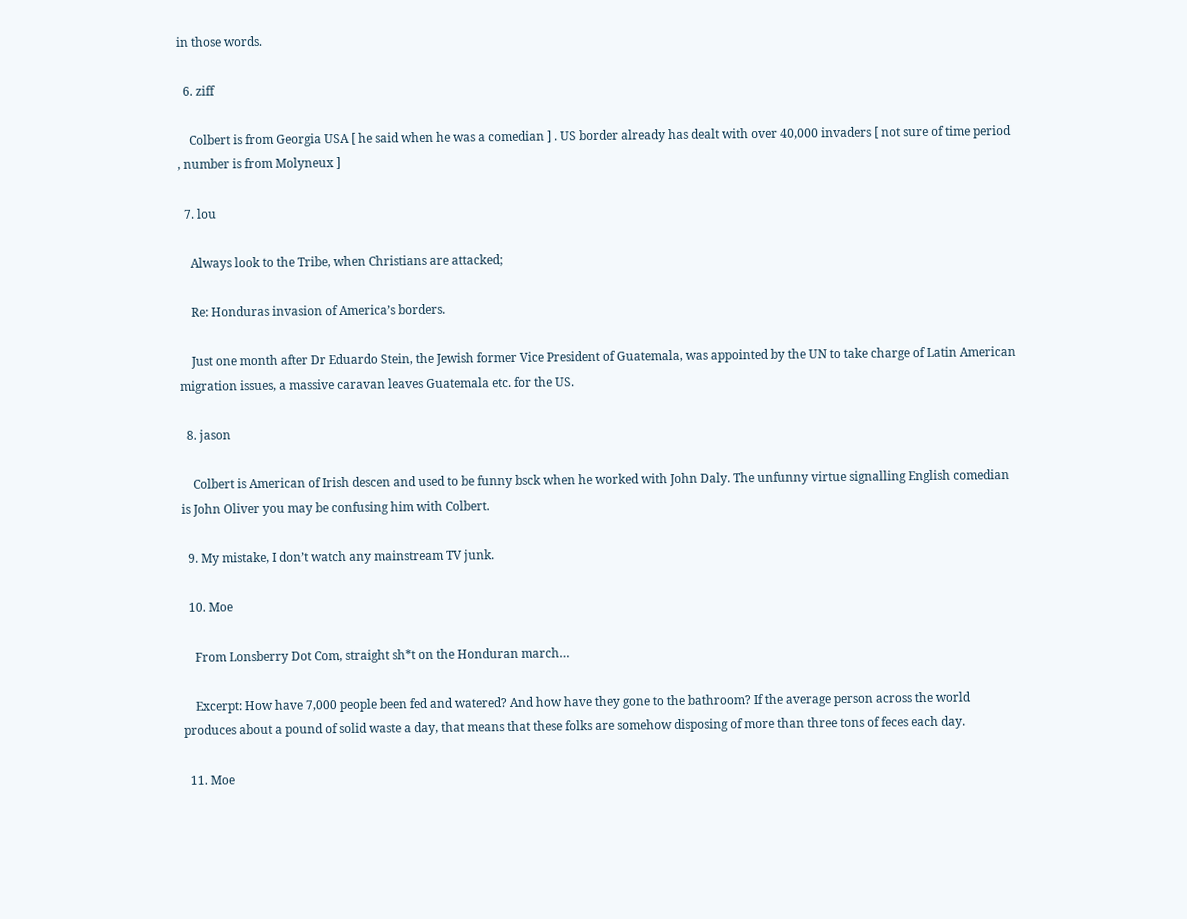in those words.

  6. ziff

    Colbert is from Georgia USA [ he said when he was a comedian ] . US border already has dealt with over 40,000 invaders [ not sure of time period , number is from Molyneux ]

  7. lou

    Always look to the Tribe, when Christians are attacked;

    Re: Honduras invasion of America’s borders.

    Just one month after Dr Eduardo Stein, the Jewish former Vice President of Guatemala, was appointed by the UN to take charge of Latin American migration issues, a massive caravan leaves Guatemala etc. for the US.

  8. jason

    Colbert is American of Irish descen and used to be funny bsck when he worked with John Daly. The unfunny virtue signalling English comedian is John Oliver you may be confusing him with Colbert.

  9. My mistake, I don’t watch any mainstream TV junk.

  10. Moe

    From Lonsberry Dot Com, straight sh*t on the Honduran march…

    Excerpt: How have 7,000 people been fed and watered? And how have they gone to the bathroom? If the average person across the world produces about a pound of solid waste a day, that means that these folks are somehow disposing of more than three tons of feces each day.

  11. Moe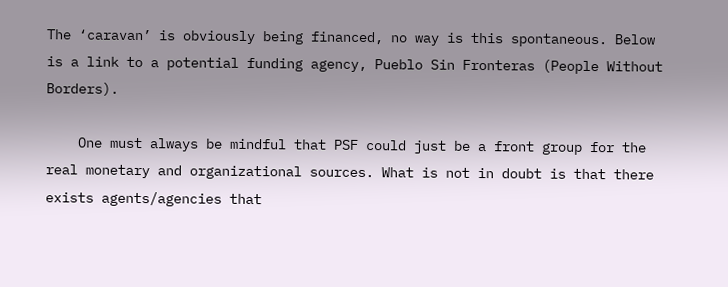The ‘caravan’ is obviously being financed, no way is this spontaneous. Below is a link to a potential funding agency, Pueblo Sin Fronteras (People Without Borders).

    One must always be mindful that PSF could just be a front group for the real monetary and organizational sources. What is not in doubt is that there exists agents/agencies that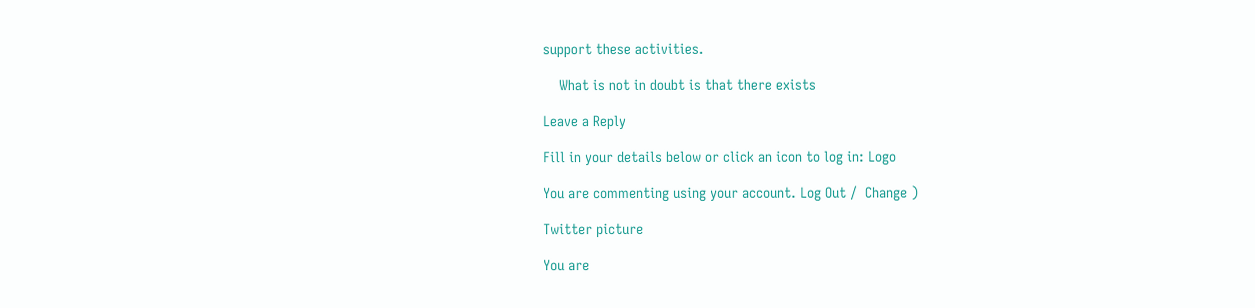support these activities.

    What is not in doubt is that there exists

Leave a Reply

Fill in your details below or click an icon to log in: Logo

You are commenting using your account. Log Out /  Change )

Twitter picture

You are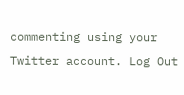commenting using your Twitter account. Log Out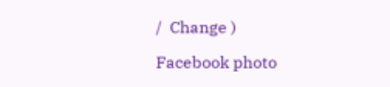/  Change )

Facebook photo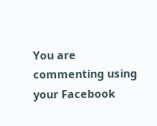You are commenting using your Facebook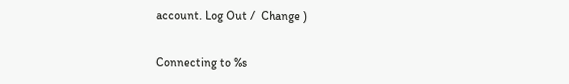account. Log Out /  Change )

Connecting to %s